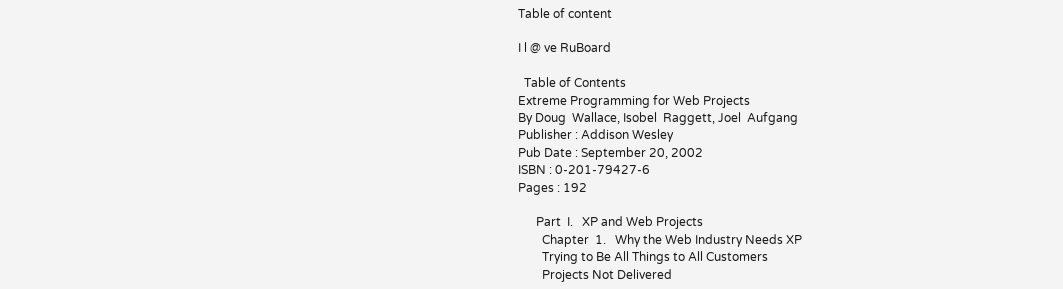Table of content

I l @ ve RuBoard

  Table of Contents
Extreme Programming for Web Projects
By Doug  Wallace, Isobel  Raggett, Joel  Aufgang
Publisher : Addison Wesley
Pub Date : September 20, 2002
ISBN : 0-201-79427-6
Pages : 192

      Part  I.   XP and Web Projects
        Chapter  1.   Why the Web Industry Needs XP
        Trying to Be All Things to All Customers
        Projects Not Delivered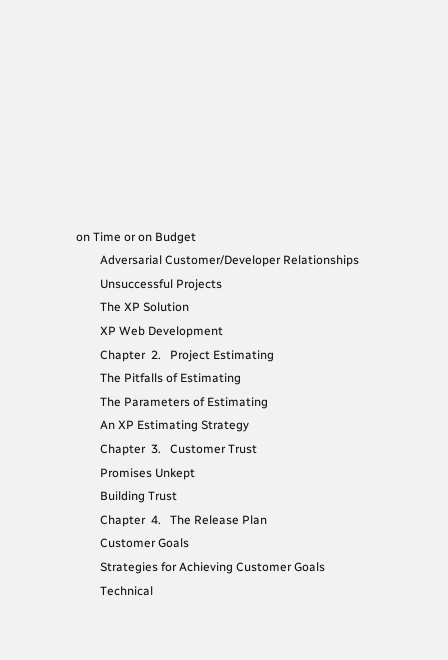on Time or on Budget
        Adversarial Customer/Developer Relationships
        Unsuccessful Projects
        The XP Solution
        XP Web Development
        Chapter  2.   Project Estimating
        The Pitfalls of Estimating
        The Parameters of Estimating
        An XP Estimating Strategy
        Chapter  3.   Customer Trust
        Promises Unkept
        Building Trust
        Chapter  4.   The Release Plan
        Customer Goals
        Strategies for Achieving Customer Goals
        Technical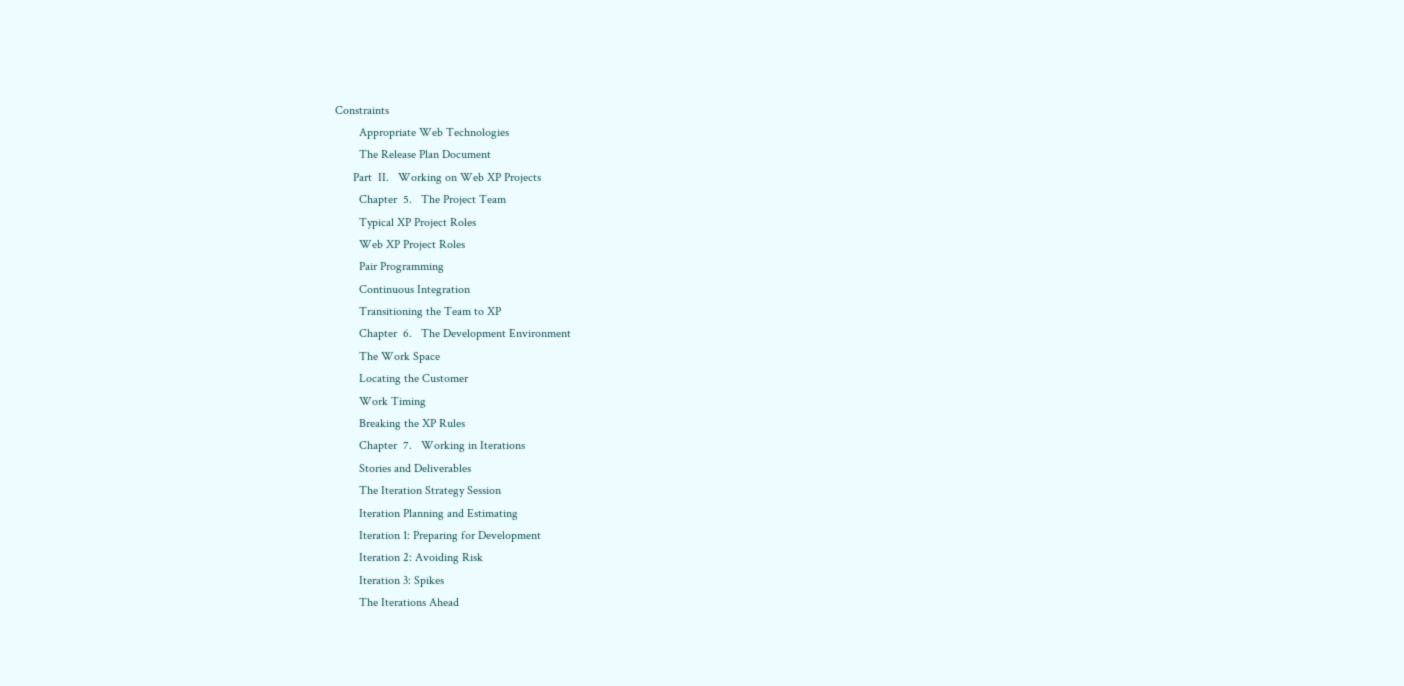Constraints
        Appropriate Web Technologies
        The Release Plan Document
      Part  II.   Working on Web XP Projects
        Chapter  5.   The Project Team
        Typical XP Project Roles
        Web XP Project Roles
        Pair Programming
        Continuous Integration
        Transitioning the Team to XP
        Chapter  6.   The Development Environment
        The Work Space
        Locating the Customer
        Work Timing
        Breaking the XP Rules
        Chapter  7.   Working in Iterations
        Stories and Deliverables
        The Iteration Strategy Session
        Iteration Planning and Estimating
        Iteration 1: Preparing for Development
        Iteration 2: Avoiding Risk
        Iteration 3: Spikes
        The Iterations Ahead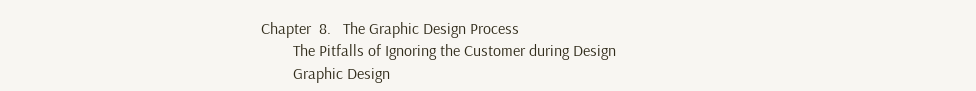Chapter  8.   The Graphic Design Process
        The Pitfalls of Ignoring the Customer during Design
        Graphic Design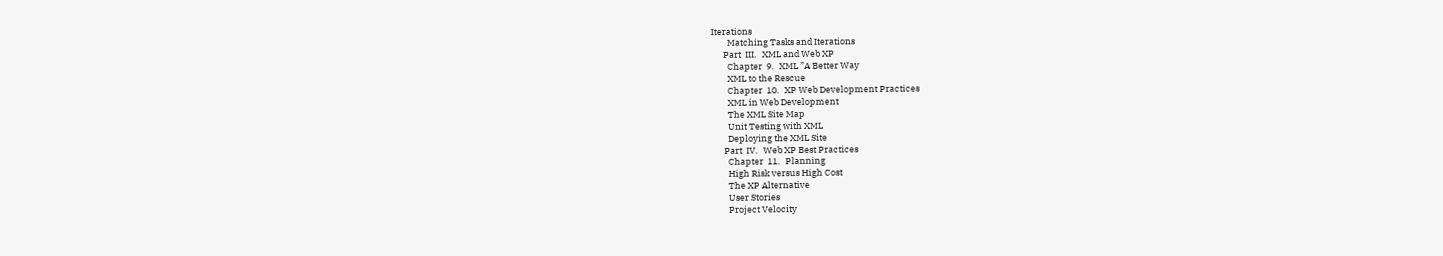Iterations
        Matching Tasks and Iterations
      Part  III.   XML and Web XP
        Chapter  9.   XML ”A Better Way
        XML to the Rescue
        Chapter  10.   XP Web Development Practices
        XML in Web Development
        The XML Site Map
        Unit Testing with XML
        Deploying the XML Site
      Part  IV.   Web XP Best Practices
        Chapter  11.   Planning
        High Risk versus High Cost
        The XP Alternative
        User Stories
        Project Velocity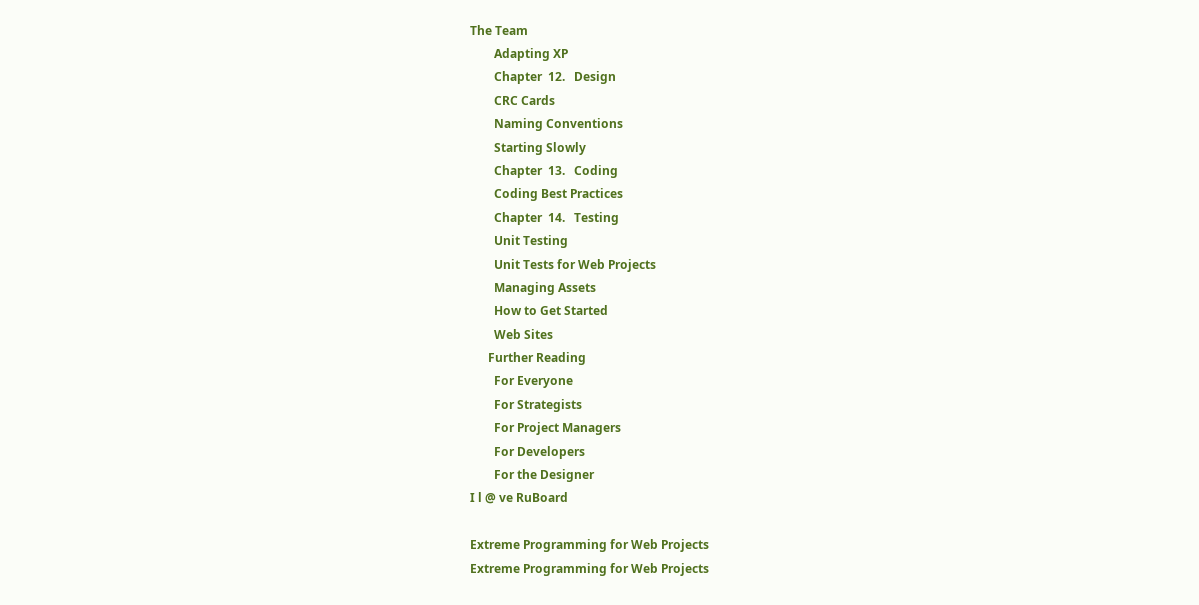The Team
        Adapting XP
        Chapter  12.   Design
        CRC Cards
        Naming Conventions
        Starting Slowly
        Chapter  13.   Coding
        Coding Best Practices
        Chapter  14.   Testing
        Unit Testing
        Unit Tests for Web Projects
        Managing Assets
        How to Get Started
        Web Sites
      Further Reading
        For Everyone
        For Strategists
        For Project Managers
        For Developers
        For the Designer
I l @ ve RuBoard

Extreme Programming for Web Projects
Extreme Programming for Web Projects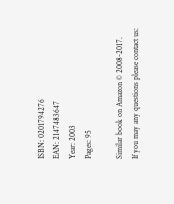ISBN: 0201794276
EAN: 2147483647
Year: 2003
Pages: 95

Similar book on Amazon © 2008-2017.
If you may any questions please contact us: